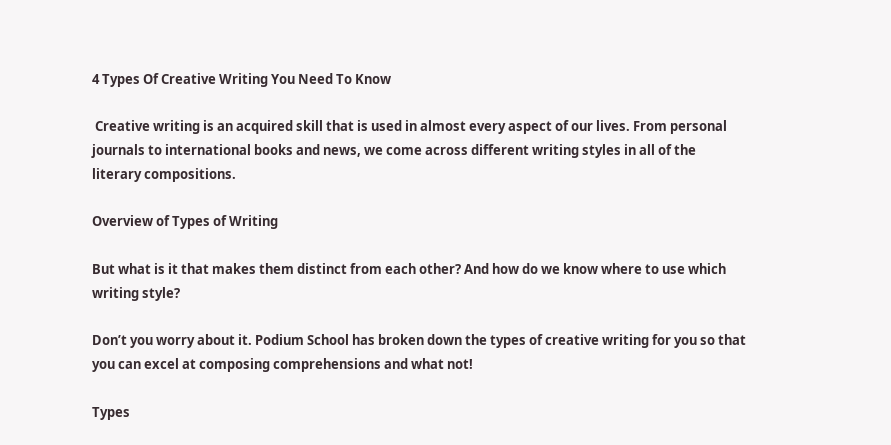4 Types Of Creative Writing You Need To Know

 Creative writing is an acquired skill that is used in almost every aspect of our lives. From personal journals to international books and news, we come across different writing styles in all of the literary compositions.

Overview of Types of Writing

But what is it that makes them distinct from each other? And how do we know where to use which writing style?

Don’t you worry about it. Podium School has broken down the types of creative writing for you so that you can excel at composing comprehensions and what not!

Types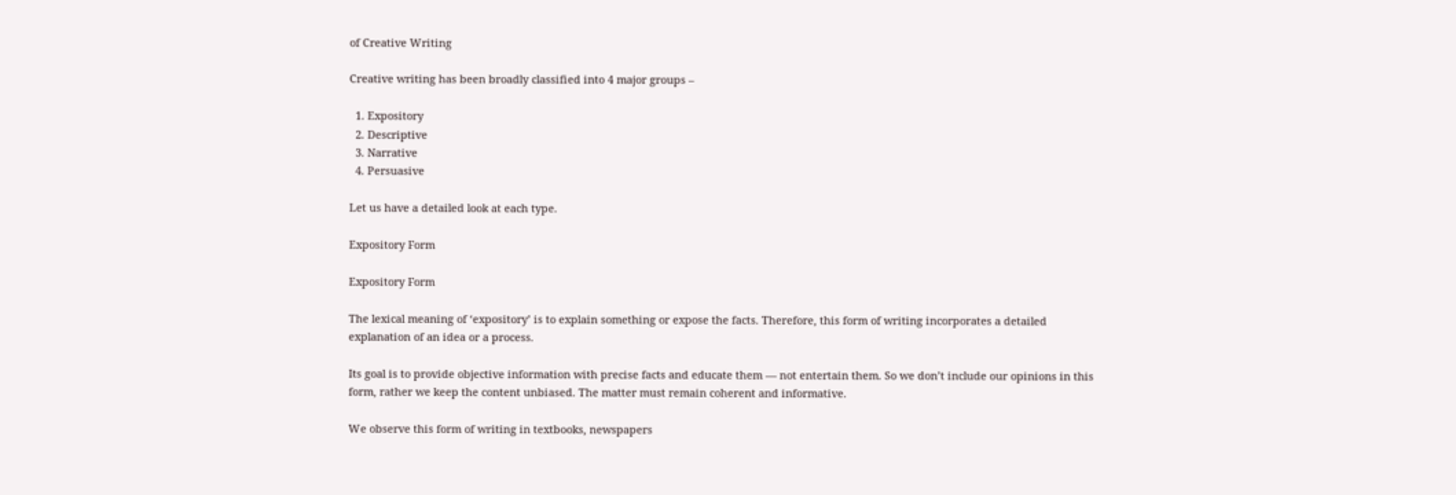of Creative Writing

Creative writing has been broadly classified into 4 major groups –

  1. Expository
  2. Descriptive
  3. Narrative
  4. Persuasive

Let us have a detailed look at each type.

Expository Form

Expository Form

The lexical meaning of ‘expository’ is to explain something or expose the facts. Therefore, this form of writing incorporates a detailed explanation of an idea or a process.

Its goal is to provide objective information with precise facts and educate them — not entertain them. So we don’t include our opinions in this form, rather we keep the content unbiased. The matter must remain coherent and informative.

We observe this form of writing in textbooks, newspapers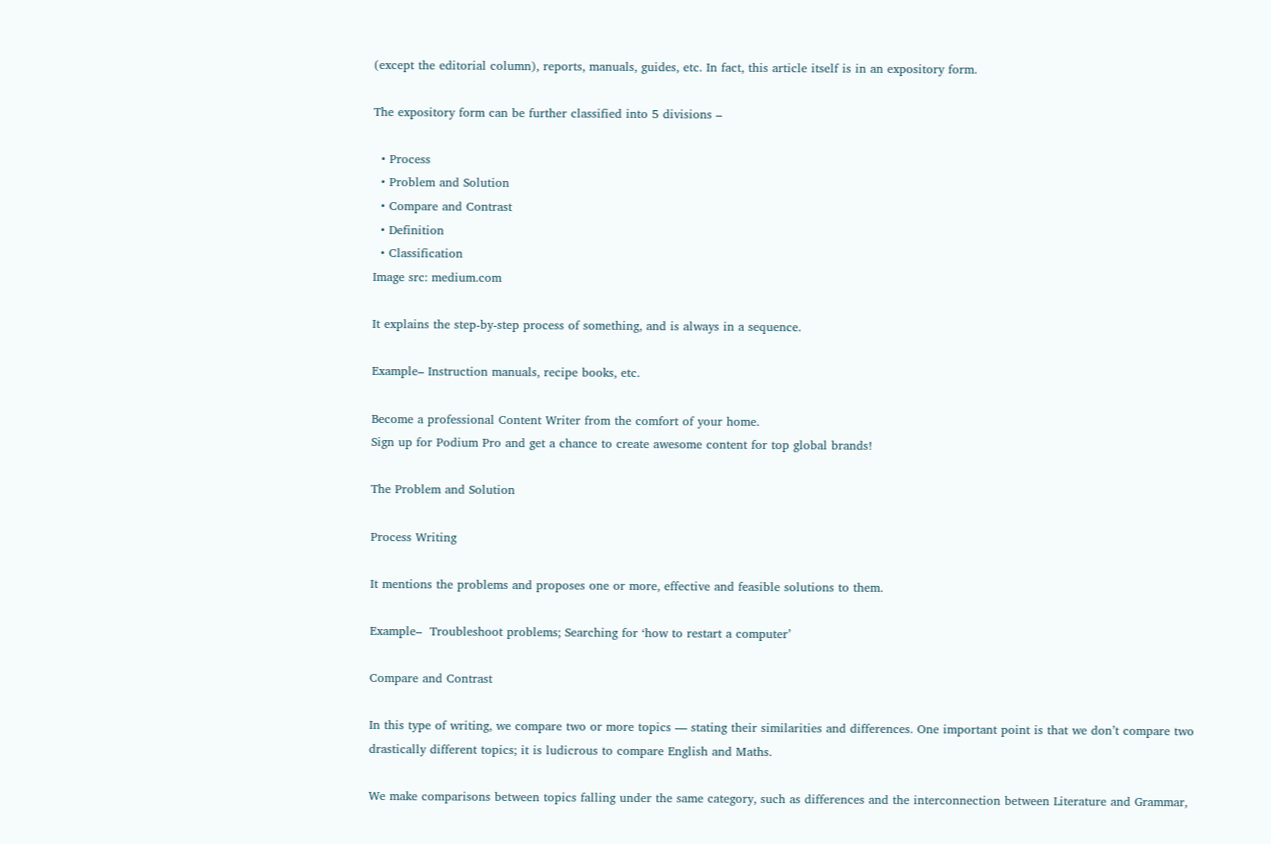(except the editorial column), reports, manuals, guides, etc. In fact, this article itself is in an expository form.

The expository form can be further classified into 5 divisions –

  • Process
  • Problem and Solution
  • Compare and Contrast
  • Definition
  • Classification
Image src: medium.com

It explains the step-by-step process of something, and is always in a sequence.

Example– Instruction manuals, recipe books, etc.

Become a professional Content Writer from the comfort of your home.
Sign up for Podium Pro and get a chance to create awesome content for top global brands!

The Problem and Solution

Process Writing

It mentions the problems and proposes one or more, effective and feasible solutions to them.

Example–  Troubleshoot problems; Searching for ‘how to restart a computer’

Compare and Contrast

In this type of writing, we compare two or more topics — stating their similarities and differences. One important point is that we don’t compare two drastically different topics; it is ludicrous to compare English and Maths.

We make comparisons between topics falling under the same category, such as differences and the interconnection between Literature and Grammar,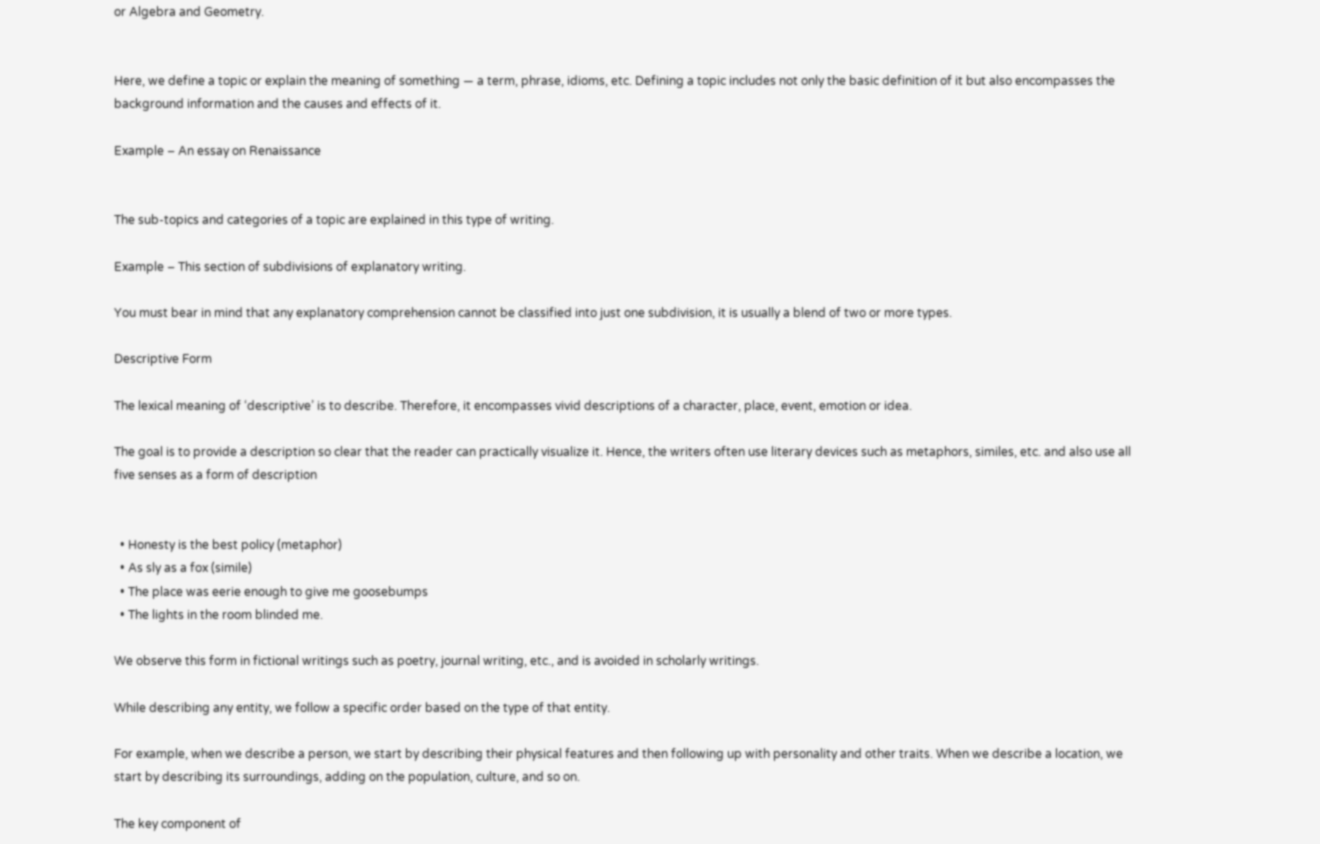or Algebra and Geometry.


Here, we define a topic or explain the meaning of something — a term, phrase, idioms, etc. Defining a topic includes not only the basic definition of it but also encompasses the background information and the causes and effects of it.

Example – An essay on Renaissance


The sub-topics and categories of a topic are explained in this type of writing.

Example – This section of subdivisions of explanatory writing.

You must bear in mind that any explanatory comprehension cannot be classified into just one subdivision, it is usually a blend of two or more types.

Descriptive Form

The lexical meaning of ‘descriptive’ is to describe. Therefore, it encompasses vivid descriptions of a character, place, event, emotion or idea.

The goal is to provide a description so clear that the reader can practically visualize it. Hence, the writers often use literary devices such as metaphors, similes, etc. and also use all five senses as a form of description


  • Honesty is the best policy (metaphor)
  • As sly as a fox (simile)
  • The place was eerie enough to give me goosebumps
  • The lights in the room blinded me.

We observe this form in fictional writings such as poetry, journal writing, etc., and is avoided in scholarly writings.

While describing any entity, we follow a specific order based on the type of that entity.

For example, when we describe a person, we start by describing their physical features and then following up with personality and other traits. When we describe a location, we start by describing its surroundings, adding on the population, culture, and so on.

The key component of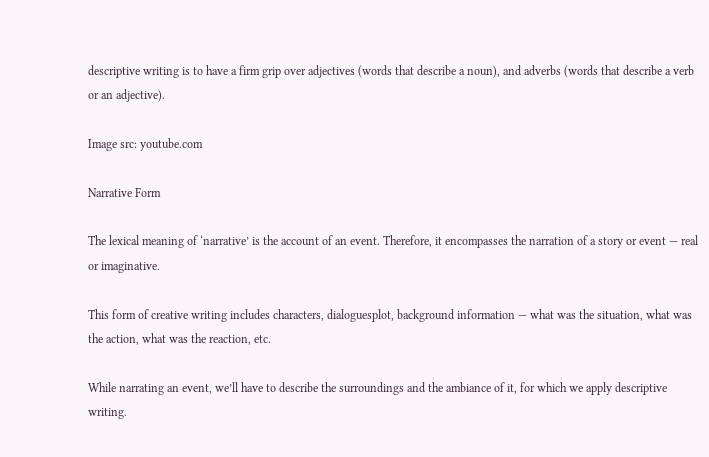descriptive writing is to have a firm grip over adjectives (words that describe a noun), and adverbs (words that describe a verb or an adjective).

Image src: youtube.com

Narrative Form

The lexical meaning of ‘narrative’ is the account of an event. Therefore, it encompasses the narration of a story or event — real or imaginative.

This form of creative writing includes characters, dialoguesplot, background information — what was the situation, what was the action, what was the reaction, etc.

While narrating an event, we’ll have to describe the surroundings and the ambiance of it, for which we apply descriptive writing.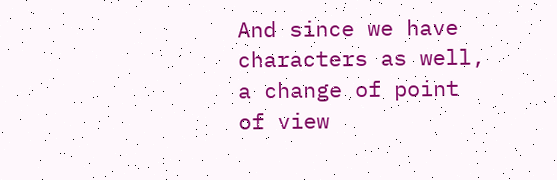And since we have characters as well, a change of point of view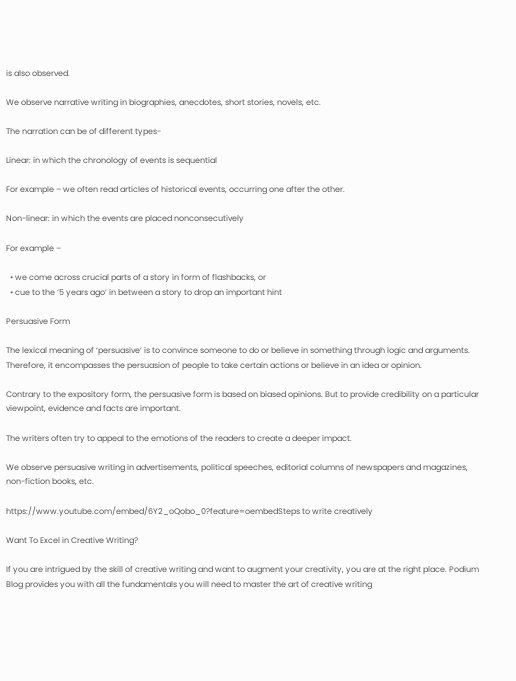is also observed.

We observe narrative writing in biographies, anecdotes, short stories, novels, etc.

The narration can be of different types-

Linear: in which the chronology of events is sequential

For example – we often read articles of historical events, occurring one after the other.

Non-linear: in which the events are placed nonconsecutively

For example –

  • we come across crucial parts of a story in form of flashbacks, or
  • cue to the ‘5 years ago’ in between a story to drop an important hint

Persuasive Form

The lexical meaning of ‘persuasive’ is to convince someone to do or believe in something through logic and arguments. Therefore, it encompasses the persuasion of people to take certain actions or believe in an idea or opinion.

Contrary to the expository form, the persuasive form is based on biased opinions. But to provide credibility on a particular viewpoint, evidence and facts are important.

The writers often try to appeal to the emotions of the readers to create a deeper impact.

We observe persuasive writing in advertisements, political speeches, editorial columns of newspapers and magazines, non-fiction books, etc.

https://www.youtube.com/embed/6Y2_oQobo_0?feature=oembedSteps to write creatively

Want To Excel in Creative Writing?

If you are intrigued by the skill of creative writing and want to augment your creativity, you are at the right place. Podium Blog provides you with all the fundamentals you will need to master the art of creative writing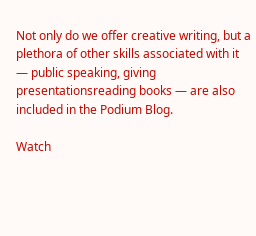Not only do we offer creative writing, but a plethora of other skills associated with it — public speaking, giving presentationsreading books — are also included in the Podium Blog.

Watch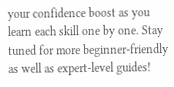your confidence boost as you learn each skill one by one. Stay tuned for more beginner-friendly as well as expert-level guides!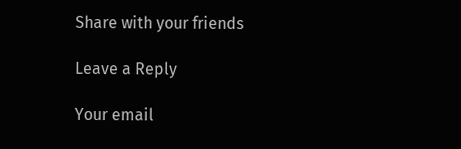Share with your friends

Leave a Reply

Your email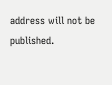address will not be published.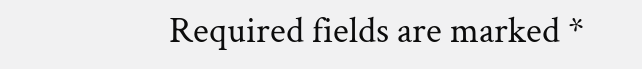Required fields are marked *